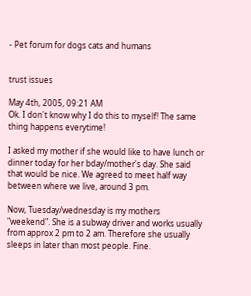- Pet forum for dogs cats and humans


trust issues

May 4th, 2005, 09:21 AM
Ok. I don't know why I do this to myself! The same thing happens everytime!

I asked my mother if she would like to have lunch or dinner today for her bday/mother's day. She said that would be nice. We agreed to meet half way between where we live, around 3 pm.

Now, Tuesday/wednesday is my mothers "weekend". She is a subway driver and works usually from approx 2 pm to 2 am. Therefore she usually sleeps in later than most people. Fine.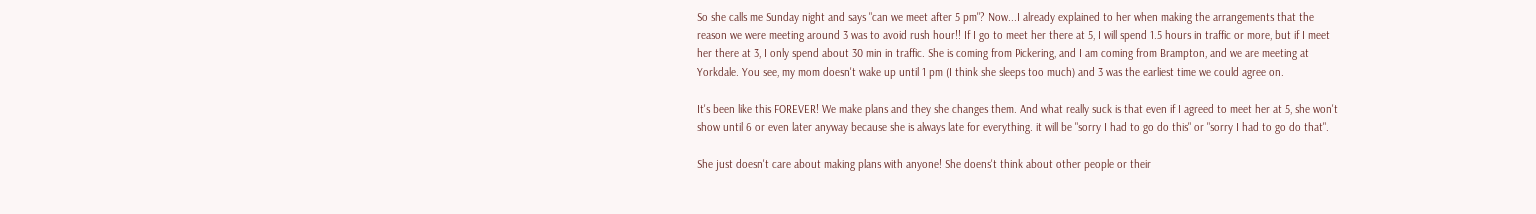So she calls me Sunday night and says "can we meet after 5 pm"? Now...I already explained to her when making the arrangements that the reason we were meeting around 3 was to avoid rush hour!! If I go to meet her there at 5, I will spend 1.5 hours in traffic or more, but if I meet her there at 3, I only spend about 30 min in traffic. She is coming from Pickering, and I am coming from Brampton, and we are meeting at Yorkdale. You see, my mom doesn't wake up until 1 pm (I think she sleeps too much) and 3 was the earliest time we could agree on.

It's been like this FOREVER! We make plans and they she changes them. And what really suck is that even if I agreed to meet her at 5, she won't show until 6 or even later anyway because she is always late for everything. it will be "sorry I had to go do this" or "sorry I had to go do that".

She just doesn't care about making plans with anyone! She doens't think about other people or their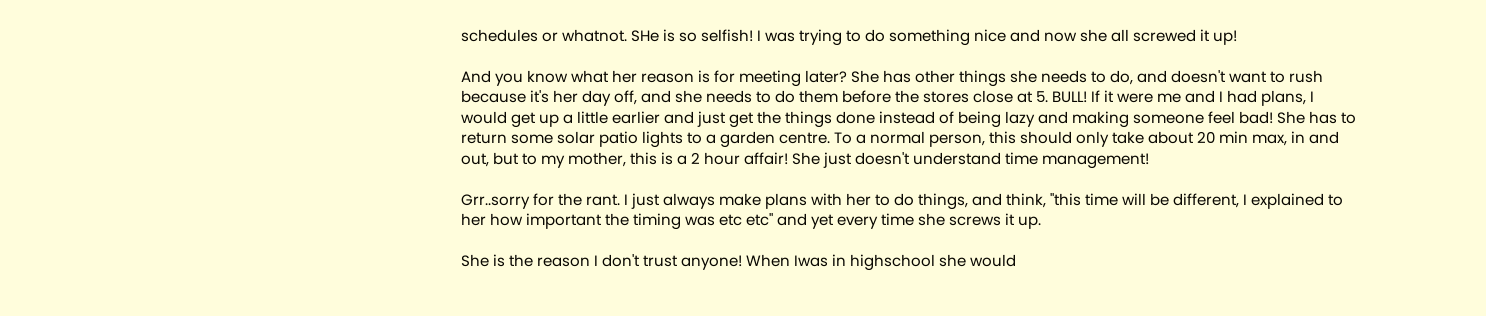schedules or whatnot. SHe is so selfish! I was trying to do something nice and now she all screwed it up!

And you know what her reason is for meeting later? She has other things she needs to do, and doesn't want to rush because it's her day off, and she needs to do them before the stores close at 5. BULL! If it were me and I had plans, I would get up a little earlier and just get the things done instead of being lazy and making someone feel bad! She has to return some solar patio lights to a garden centre. To a normal person, this should only take about 20 min max, in and out, but to my mother, this is a 2 hour affair! She just doesn't understand time management!

Grr..sorry for the rant. I just always make plans with her to do things, and think, "this time will be different, I explained to her how important the timing was etc etc" and yet every time she screws it up.

She is the reason I don't trust anyone! When Iwas in highschool she would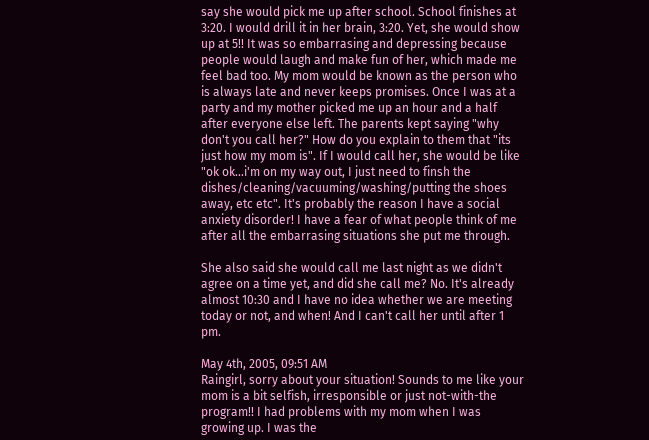say she would pick me up after school. School finishes at 3:20. I would drill it in her brain, 3:20. Yet, she would show up at 5!! It was so embarrasing and depressing because people would laugh and make fun of her, which made me feel bad too. My mom would be known as the person who is always late and never keeps promises. Once I was at a party and my mother picked me up an hour and a half after everyone else left. The parents kept saying "why don't you call her?" How do you explain to them that "its just how my mom is". If I would call her, she would be like "ok ok...i'm on my way out, I just need to finsh the dishes/cleaning/vacuuming/washing/putting the shoes away, etc etc". It's probably the reason I have a social anxiety disorder! I have a fear of what people think of me after all the embarrasing situations she put me through.

She also said she would call me last night as we didn't agree on a time yet, and did she call me? No. It's already almost 10:30 and I have no idea whether we are meeting today or not, and when! And I can't call her until after 1 pm.

May 4th, 2005, 09:51 AM
Raingirl, sorry about your situation! Sounds to me like your mom is a bit selfish, irresponsible or just not-with-the program!! I had problems with my mom when I was growing up. I was the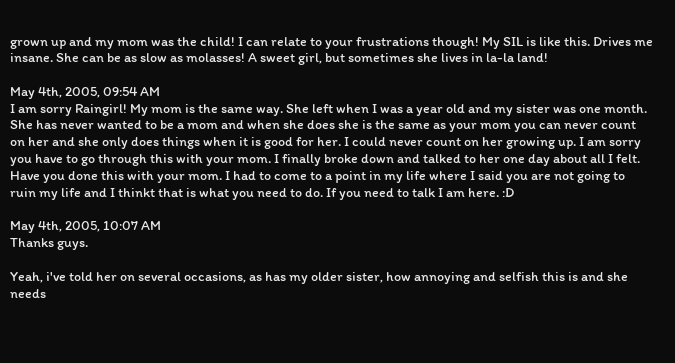grown up and my mom was the child! I can relate to your frustrations though! My SIL is like this. Drives me insane. She can be as slow as molasses! A sweet girl, but sometimes she lives in la-la land!

May 4th, 2005, 09:54 AM
I am sorry Raingirl! My mom is the same way. She left when I was a year old and my sister was one month. She has never wanted to be a mom and when she does she is the same as your mom you can never count on her and she only does things when it is good for her. I could never count on her growing up. I am sorry you have to go through this with your mom. I finally broke down and talked to her one day about all I felt. Have you done this with your mom. I had to come to a point in my life where I said you are not going to ruin my life and I thinkt that is what you need to do. If you need to talk I am here. :D

May 4th, 2005, 10:07 AM
Thanks guys.

Yeah, i've told her on several occasions, as has my older sister, how annoying and selfish this is and she needs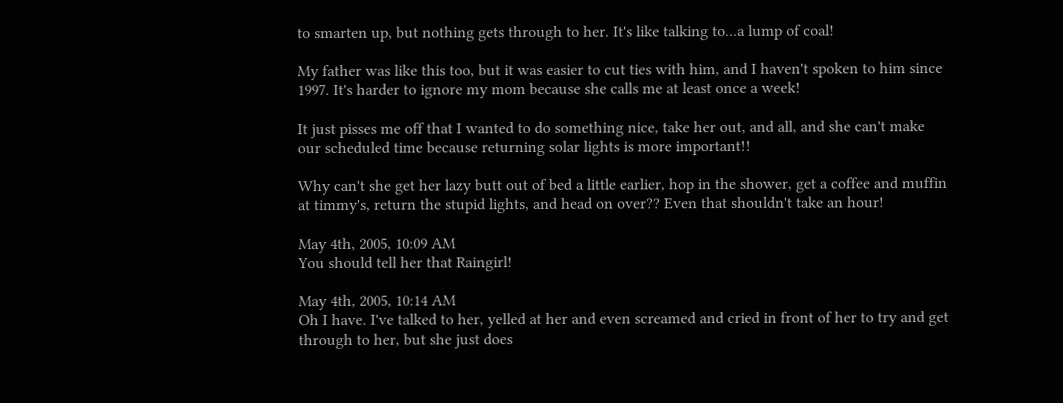to smarten up, but nothing gets through to her. It's like talking to...a lump of coal!

My father was like this too, but it was easier to cut ties with him, and I haven't spoken to him since 1997. It's harder to ignore my mom because she calls me at least once a week!

It just pisses me off that I wanted to do something nice, take her out, and all, and she can't make our scheduled time because returning solar lights is more important!!

Why can't she get her lazy butt out of bed a little earlier, hop in the shower, get a coffee and muffin at timmy's, return the stupid lights, and head on over?? Even that shouldn't take an hour!

May 4th, 2005, 10:09 AM
You should tell her that Raingirl!

May 4th, 2005, 10:14 AM
Oh I have. I've talked to her, yelled at her and even screamed and cried in front of her to try and get through to her, but she just does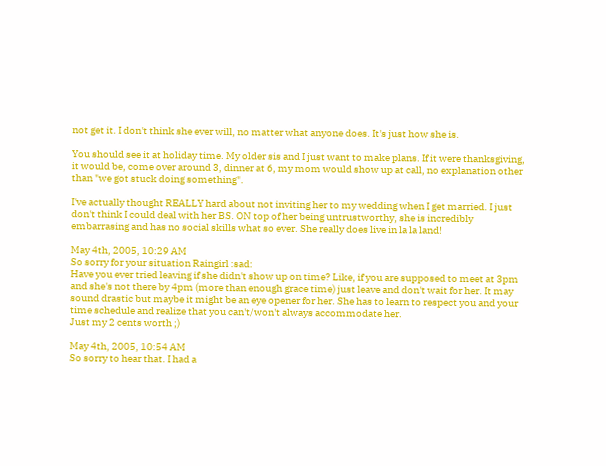not get it. I don't think she ever will, no matter what anyone does. It's just how she is.

You should see it at holiday time. My older sis and I just want to make plans. If it were thanksgiving, it would be, come over around 3, dinner at 6, my mom would show up at call, no explanation other than "we got stuck doing something".

I've actually thought REALLY hard about not inviting her to my wedding when I get married. I just don't think I could deal with her BS. ON top of her being untrustworthy, she is incredibly embarrasing and has no social skills what so ever. She really does live in la la land!

May 4th, 2005, 10:29 AM
So sorry for your situation Raingirl :sad:
Have you ever tried leaving if she didn't show up on time? Like, if you are supposed to meet at 3pm and she's not there by 4pm (more than enough grace time) just leave and don't wait for her. It may sound drastic but maybe it might be an eye opener for her. She has to learn to respect you and your time schedule and realize that you can't/won't always accommodate her.
Just my 2 cents worth ;)

May 4th, 2005, 10:54 AM
So sorry to hear that. I had a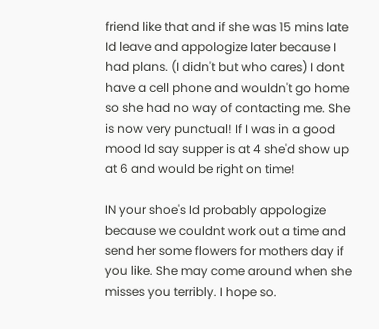friend like that and if she was 15 mins late Id leave and appologize later because I had plans. (I didn't but who cares) I dont have a cell phone and wouldn't go home so she had no way of contacting me. She is now very punctual! If I was in a good mood Id say supper is at 4 she'd show up at 6 and would be right on time!

IN your shoe's Id probably appologize because we couldnt work out a time and send her some flowers for mothers day if you like. She may come around when she misses you terribly. I hope so.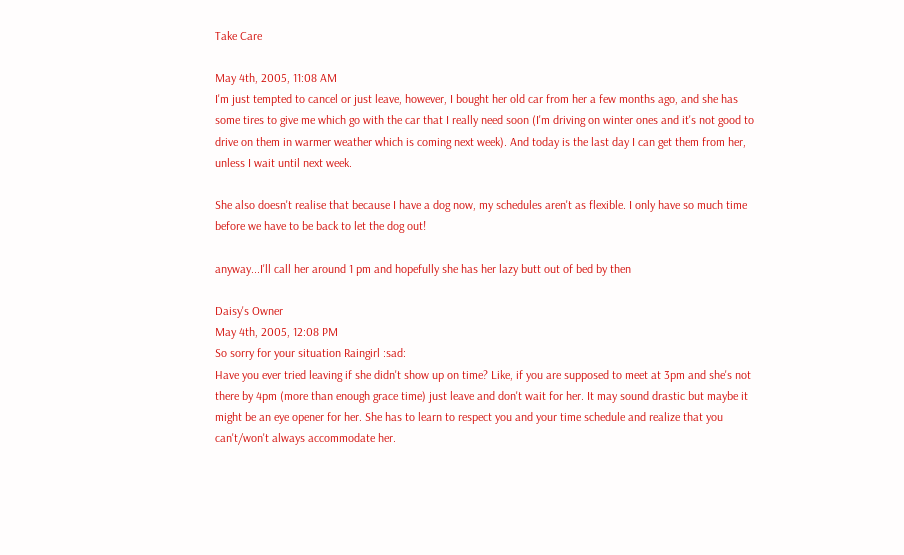Take Care

May 4th, 2005, 11:08 AM
I'm just tempted to cancel or just leave, however, I bought her old car from her a few months ago, and she has some tires to give me which go with the car that I really need soon (I'm driving on winter ones and it's not good to drive on them in warmer weather which is coming next week). And today is the last day I can get them from her, unless I wait until next week.

She also doesn't realise that because I have a dog now, my schedules aren't as flexible. I only have so much time before we have to be back to let the dog out!

anyway...I'll call her around 1 pm and hopefully she has her lazy butt out of bed by then

Daisy's Owner
May 4th, 2005, 12:08 PM
So sorry for your situation Raingirl :sad:
Have you ever tried leaving if she didn't show up on time? Like, if you are supposed to meet at 3pm and she's not there by 4pm (more than enough grace time) just leave and don't wait for her. It may sound drastic but maybe it might be an eye opener for her. She has to learn to respect you and your time schedule and realize that you can't/won't always accommodate her.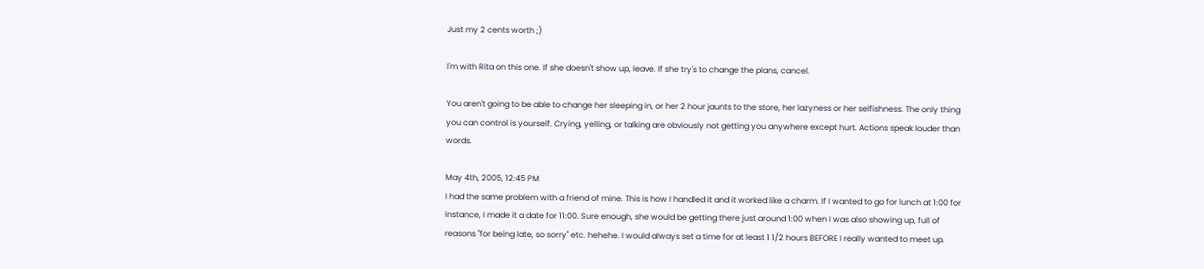Just my 2 cents worth ;)

I'm with Rita on this one. If she doesn't show up, leave. If she try's to change the plans, cancel.

You aren't going to be able to change her sleeping in, or her 2 hour jaunts to the store, her lazyness or her selfishness. The only thing you can control is yourself. Crying, yelling, or talking are obviously not getting you anywhere except hurt. Actions speak louder than words.

May 4th, 2005, 12:45 PM
I had the same problem with a friend of mine. This is how I handled it and it worked like a charm. If I wanted to go for lunch at 1:00 for instance, I made it a date for 11:00. Sure enough, she would be getting there just around 1:00 when I was also showing up, full of reasons "for being late, so sorry" etc. hehehe. I would always set a time for at least 1 1/2 hours BEFORE I really wanted to meet up.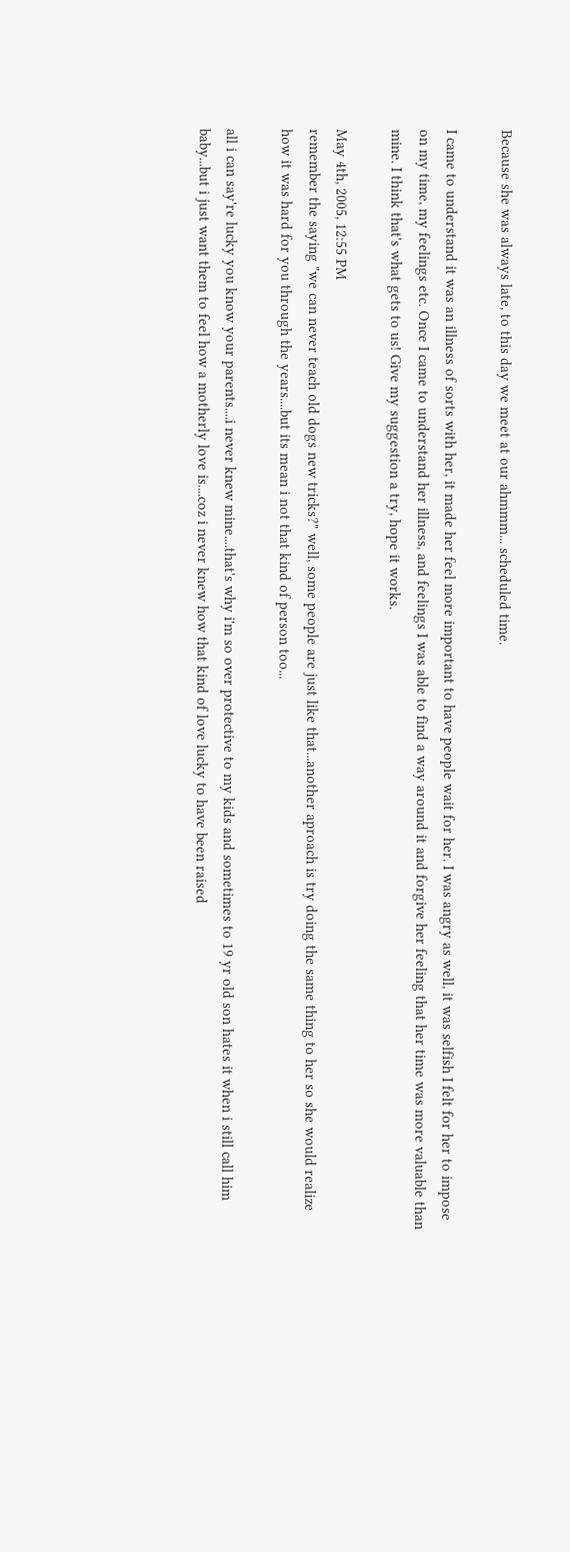Because she was always late, to this day we meet at our ahmmm... scheduled time.

I came to understand it was an illness of sorts with her, it made her feel more important to have people wait for her. I was angry as well, it was selfish I felt for her to impose on my time, my feelings etc. Once I came to understand her illness, and feelings I was able to find a way around it and forgive her feeling that her time was more valuable than mine. I think that's what gets to us! Give my suggestion a try, hope it works.

May 4th, 2005, 12:55 PM
remember the saying "we can never teach old dogs new tricks?" well, some people are just like that...another aproach is try doing the same thing to her so she would realize how it was hard for you through the years....but its mean i not that kind of person too...

all i can say're lucky you know your parents....i never knew mine....that's why i'm so over protective to my kids and sometimes to 19 yr old son hates it when i still call him baby...but i just want them to feel how a motherly love is....coz i never knew how that kind of love lucky to have been raised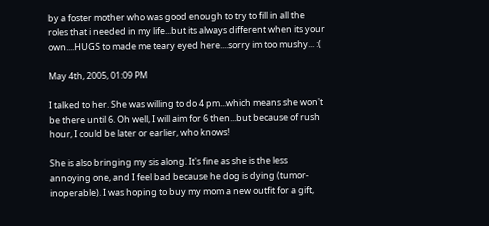by a foster mother who was good enough to try to fill in all the roles that i needed in my life...but its always different when its your own....HUGS to made me teary eyed here....sorry im too mushy... :(

May 4th, 2005, 01:09 PM

I talked to her. She was willing to do 4 pm...which means she won't be there until 6. Oh well, I will aim for 6 then...but because of rush hour, I could be later or earlier, who knows!

She is also bringing my sis along. It's fine as she is the less annoying one, and I feel bad because he dog is dying (tumor-inoperable). I was hoping to buy my mom a new outfit for a gift,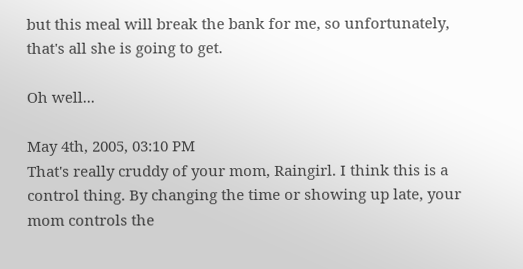but this meal will break the bank for me, so unfortunately, that's all she is going to get.

Oh well...

May 4th, 2005, 03:10 PM
That's really cruddy of your mom, Raingirl. I think this is a control thing. By changing the time or showing up late, your mom controls the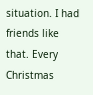situation. I had friends like that. Every Christmas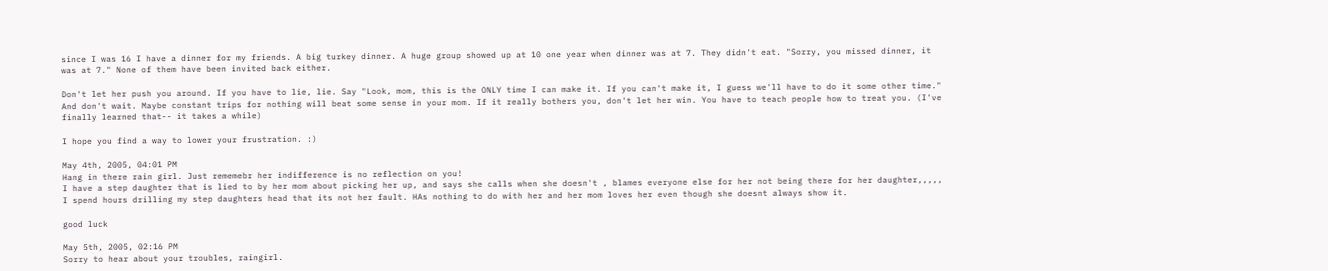since I was 16 I have a dinner for my friends. A big turkey dinner. A huge group showed up at 10 one year when dinner was at 7. They didn't eat. "Sorry, you missed dinner, it was at 7." None of them have been invited back either.

Don't let her push you around. If you have to lie, lie. Say "Look, mom, this is the ONLY time I can make it. If you can't make it, I guess we'll have to do it some other time." And don't wait. Maybe constant trips for nothing will beat some sense in your mom. If it really bothers you, don't let her win. You have to teach people how to treat you. (I've finally learned that-- it takes a while)

I hope you find a way to lower your frustration. :)

May 4th, 2005, 04:01 PM
Hang in there rain girl. Just rememebr her indifference is no reflection on you!
I have a step daughter that is lied to by her mom about picking her up, and says she calls when she doesn't , blames everyone else for her not being there for her daughter,,,,,
I spend hours drilling my step daughters head that its not her fault. HAs nothing to do with her and her mom loves her even though she doesnt always show it.

good luck

May 5th, 2005, 02:16 PM
Sorry to hear about your troubles, raingirl.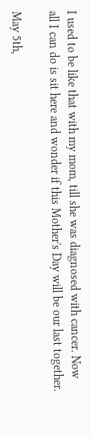I used to be like that with my mom, till she was diagnosed with cancer. Now all I can do is sit here and wonder if this Mother's Day will be our last together.

May 5th,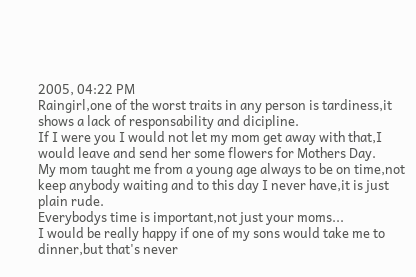2005, 04:22 PM
Raingirl,one of the worst traits in any person is tardiness,it shows a lack of responsability and dicipline.
If I were you I would not let my mom get away with that,I would leave and send her some flowers for Mothers Day.
My mom taught me from a young age always to be on time,not keep anybody waiting and to this day I never have,it is just plain rude.
Everybodys time is important,not just your moms...
I would be really happy if one of my sons would take me to dinner,but that's never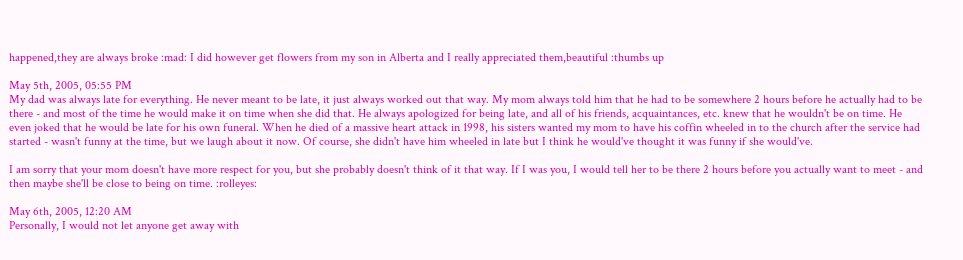happened,they are always broke :mad: I did however get flowers from my son in Alberta and I really appreciated them,beautiful :thumbs up

May 5th, 2005, 05:55 PM
My dad was always late for everything. He never meant to be late, it just always worked out that way. My mom always told him that he had to be somewhere 2 hours before he actually had to be there - and most of the time he would make it on time when she did that. He always apologized for being late, and all of his friends, acquaintances, etc. knew that he wouldn't be on time. He even joked that he would be late for his own funeral. When he died of a massive heart attack in 1998, his sisters wanted my mom to have his coffin wheeled in to the church after the service had started - wasn't funny at the time, but we laugh about it now. Of course, she didn't have him wheeled in late but I think he would've thought it was funny if she would've.

I am sorry that your mom doesn't have more respect for you, but she probably doesn't think of it that way. If I was you, I would tell her to be there 2 hours before you actually want to meet - and then maybe she'll be close to being on time. :rolleyes:

May 6th, 2005, 12:20 AM
Personally, I would not let anyone get away with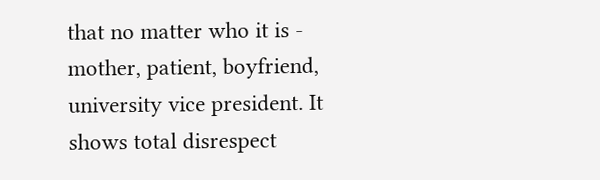that no matter who it is - mother, patient, boyfriend, university vice president. It shows total disrespect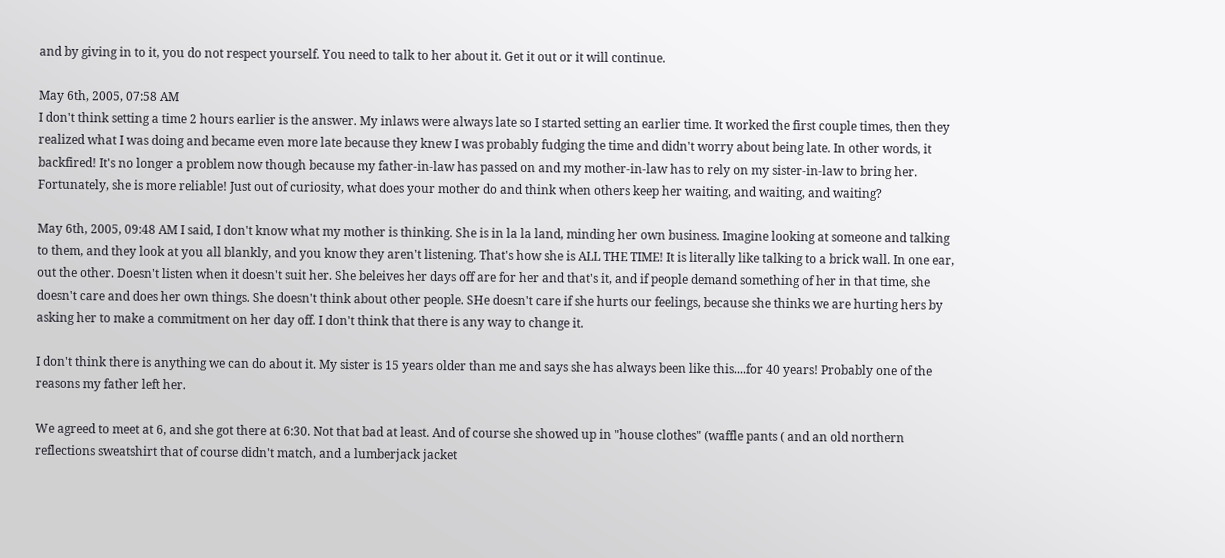and by giving in to it, you do not respect yourself. You need to talk to her about it. Get it out or it will continue.

May 6th, 2005, 07:58 AM
I don't think setting a time 2 hours earlier is the answer. My inlaws were always late so I started setting an earlier time. It worked the first couple times, then they realized what I was doing and became even more late because they knew I was probably fudging the time and didn't worry about being late. In other words, it backfired! It's no longer a problem now though because my father-in-law has passed on and my mother-in-law has to rely on my sister-in-law to bring her. Fortunately, she is more reliable! Just out of curiosity, what does your mother do and think when others keep her waiting, and waiting, and waiting?

May 6th, 2005, 09:48 AM I said, I don't know what my mother is thinking. She is in la la land, minding her own business. Imagine looking at someone and talking to them, and they look at you all blankly, and you know they aren't listening. That's how she is ALL THE TIME! It is literally like talking to a brick wall. In one ear, out the other. Doesn't listen when it doesn't suit her. She beleives her days off are for her and that's it, and if people demand something of her in that time, she doesn't care and does her own things. She doesn't think about other people. SHe doesn't care if she hurts our feelings, because she thinks we are hurting hers by asking her to make a commitment on her day off. I don't think that there is any way to change it.

I don't think there is anything we can do about it. My sister is 15 years older than me and says she has always been like this....for 40 years! Probably one of the reasons my father left her.

We agreed to meet at 6, and she got there at 6:30. Not that bad at least. And of course she showed up in "house clothes" (waffle pants ( and an old northern reflections sweatshirt that of course didn't match, and a lumberjack jacket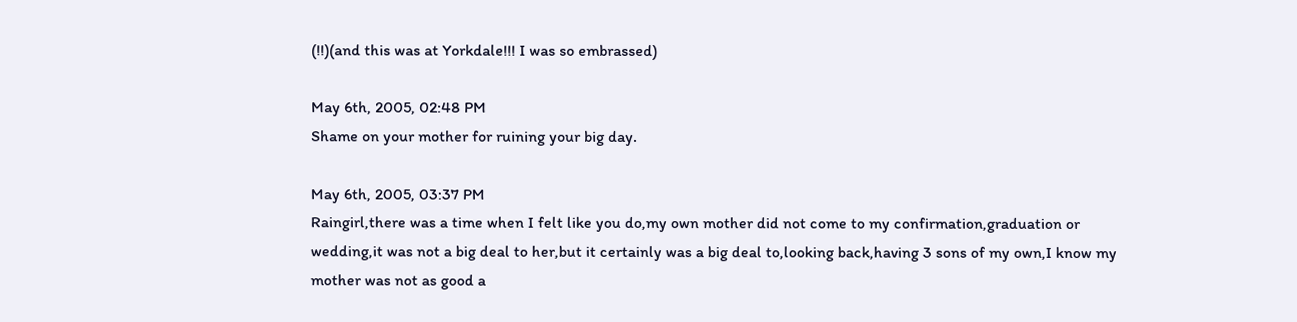(!!)(and this was at Yorkdale!!! I was so embrassed)

May 6th, 2005, 02:48 PM
Shame on your mother for ruining your big day.

May 6th, 2005, 03:37 PM
Raingirl,there was a time when I felt like you do,my own mother did not come to my confirmation,graduation or wedding,it was not a big deal to her,but it certainly was a big deal to,looking back,having 3 sons of my own,I know my mother was not as good a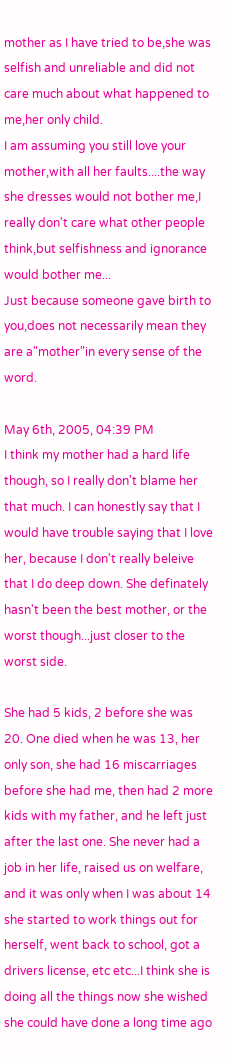mother as I have tried to be,she was selfish and unreliable and did not care much about what happened to me,her only child.
I am assuming you still love your mother,with all her faults....the way she dresses would not bother me,I really don't care what other people think,but selfishness and ignorance would bother me...
Just because someone gave birth to you,does not necessarily mean they are a"mother"in every sense of the word.

May 6th, 2005, 04:39 PM
I think my mother had a hard life though, so I really don't blame her that much. I can honestly say that I would have trouble saying that I love her, because I don't really beleive that I do deep down. She definately hasn't been the best mother, or the worst though...just closer to the worst side.

She had 5 kids, 2 before she was 20. One died when he was 13, her only son, she had 16 miscarriages before she had me, then had 2 more kids with my father, and he left just after the last one. She never had a job in her life, raised us on welfare, and it was only when I was about 14 she started to work things out for herself, went back to school, got a drivers license, etc etc...I think she is doing all the things now she wished she could have done a long time ago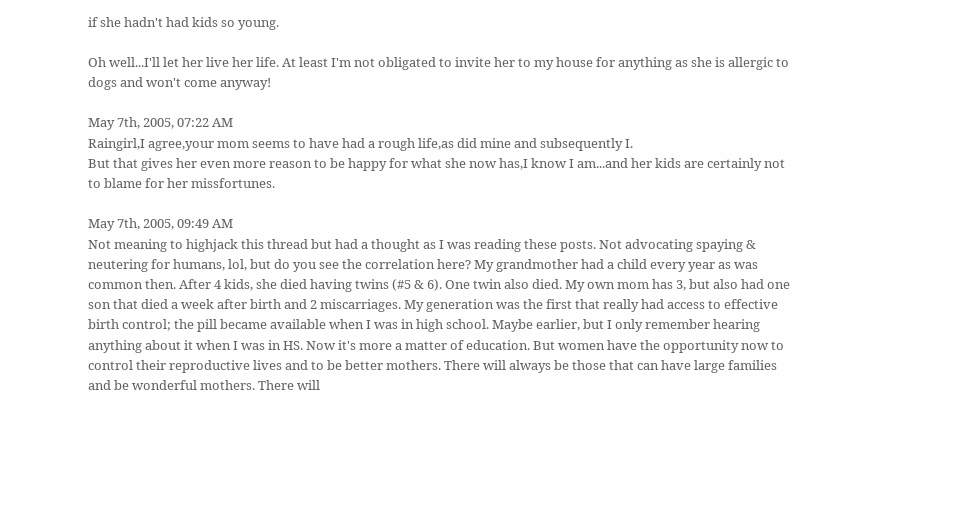if she hadn't had kids so young.

Oh well...I'll let her live her life. At least I'm not obligated to invite her to my house for anything as she is allergic to dogs and won't come anyway!

May 7th, 2005, 07:22 AM
Raingirl,I agree,your mom seems to have had a rough life,as did mine and subsequently I.
But that gives her even more reason to be happy for what she now has,I know I am...and her kids are certainly not to blame for her missfortunes.

May 7th, 2005, 09:49 AM
Not meaning to highjack this thread but had a thought as I was reading these posts. Not advocating spaying & neutering for humans, lol, but do you see the correlation here? My grandmother had a child every year as was common then. After 4 kids, she died having twins (#5 & 6). One twin also died. My own mom has 3, but also had one son that died a week after birth and 2 miscarriages. My generation was the first that really had access to effective birth control; the pill became available when I was in high school. Maybe earlier, but I only remember hearing anything about it when I was in HS. Now it's more a matter of education. But women have the opportunity now to control their reproductive lives and to be better mothers. There will always be those that can have large families and be wonderful mothers. There will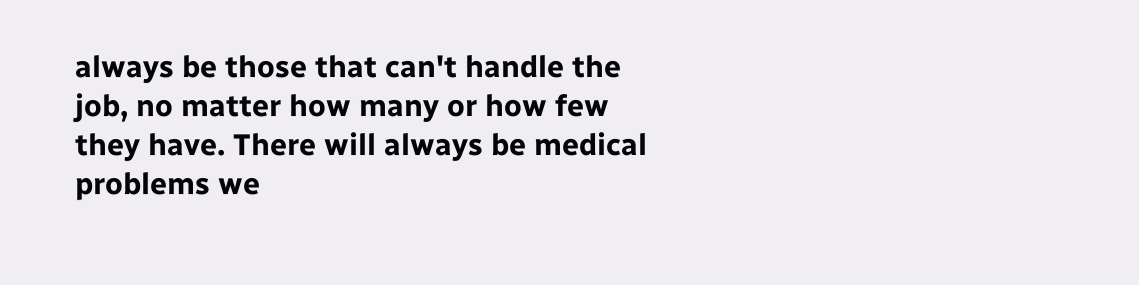always be those that can't handle the job, no matter how many or how few they have. There will always be medical problems we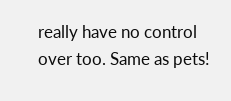really have no control over too. Same as pets!